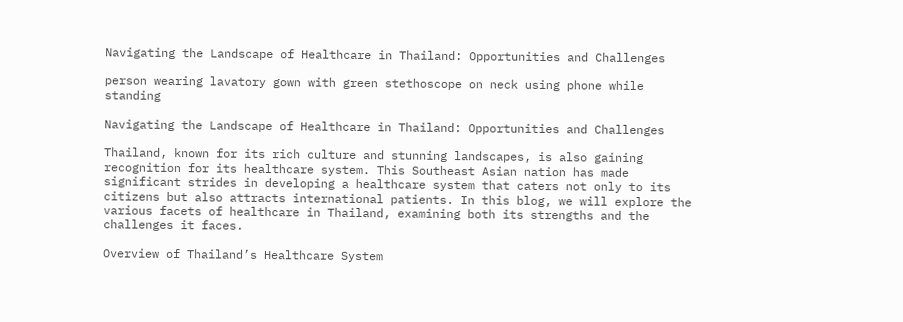Navigating the Landscape of Healthcare in Thailand: Opportunities and Challenges

person wearing lavatory gown with green stethoscope on neck using phone while standing

Navigating the Landscape of Healthcare in Thailand: Opportunities and Challenges

Thailand, known for its rich culture and stunning landscapes, is also gaining recognition for its healthcare system. This Southeast Asian nation has made significant strides in developing a healthcare system that caters not only to its citizens but also attracts international patients. In this blog, we will explore the various facets of healthcare in Thailand, examining both its strengths and the challenges it faces.

Overview of Thailand’s Healthcare System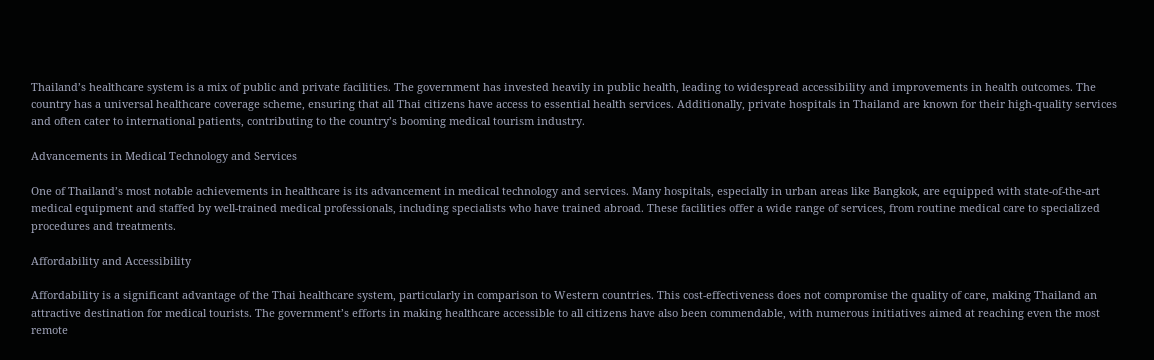Thailand’s healthcare system is a mix of public and private facilities. The government has invested heavily in public health, leading to widespread accessibility and improvements in health outcomes. The country has a universal healthcare coverage scheme, ensuring that all Thai citizens have access to essential health services. Additionally, private hospitals in Thailand are known for their high-quality services and often cater to international patients, contributing to the country’s booming medical tourism industry.

Advancements in Medical Technology and Services

One of Thailand’s most notable achievements in healthcare is its advancement in medical technology and services. Many hospitals, especially in urban areas like Bangkok, are equipped with state-of-the-art medical equipment and staffed by well-trained medical professionals, including specialists who have trained abroad. These facilities offer a wide range of services, from routine medical care to specialized procedures and treatments.

Affordability and Accessibility

Affordability is a significant advantage of the Thai healthcare system, particularly in comparison to Western countries. This cost-effectiveness does not compromise the quality of care, making Thailand an attractive destination for medical tourists. The government’s efforts in making healthcare accessible to all citizens have also been commendable, with numerous initiatives aimed at reaching even the most remote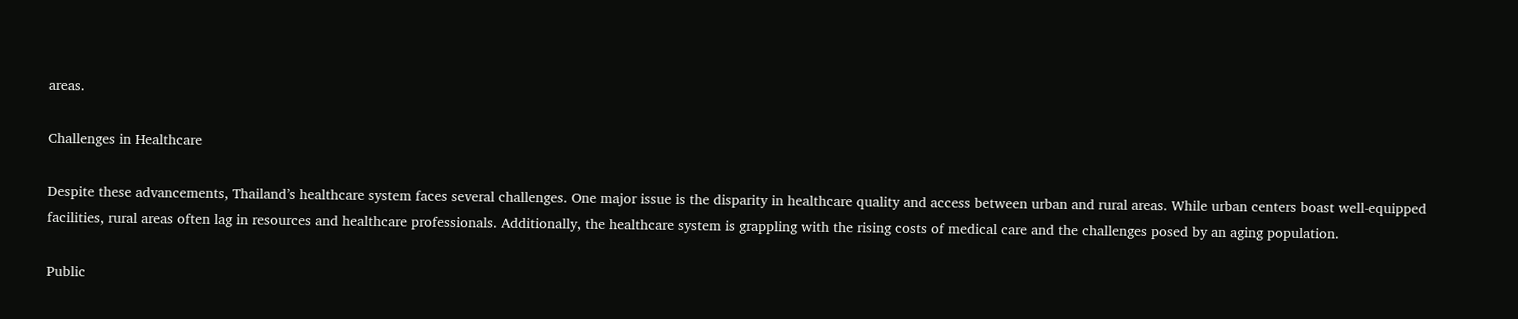areas.

Challenges in Healthcare

Despite these advancements, Thailand’s healthcare system faces several challenges. One major issue is the disparity in healthcare quality and access between urban and rural areas. While urban centers boast well-equipped facilities, rural areas often lag in resources and healthcare professionals. Additionally, the healthcare system is grappling with the rising costs of medical care and the challenges posed by an aging population.

Public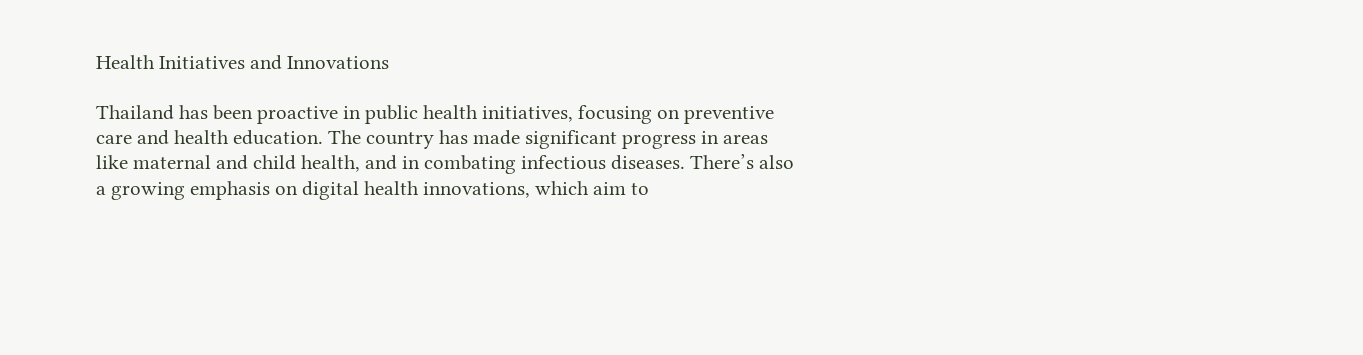Health Initiatives and Innovations

Thailand has been proactive in public health initiatives, focusing on preventive care and health education. The country has made significant progress in areas like maternal and child health, and in combating infectious diseases. There’s also a growing emphasis on digital health innovations, which aim to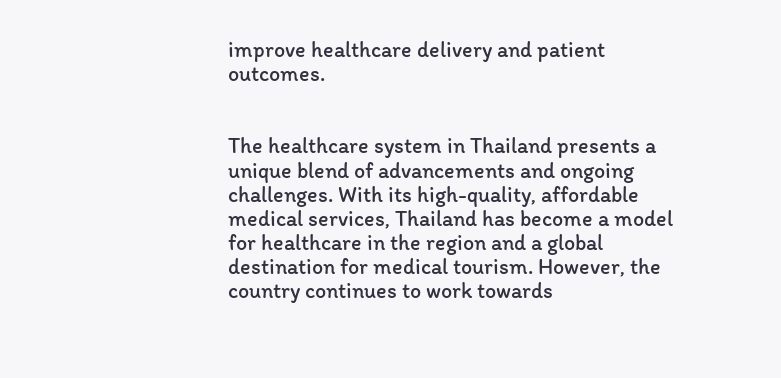improve healthcare delivery and patient outcomes.


The healthcare system in Thailand presents a unique blend of advancements and ongoing challenges. With its high-quality, affordable medical services, Thailand has become a model for healthcare in the region and a global destination for medical tourism. However, the country continues to work towards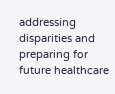addressing disparities and preparing for future healthcare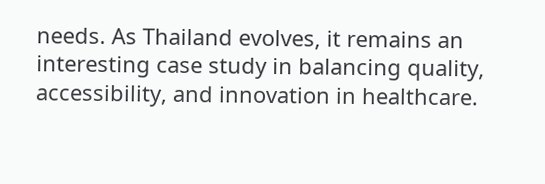needs. As Thailand evolves, it remains an interesting case study in balancing quality, accessibility, and innovation in healthcare.